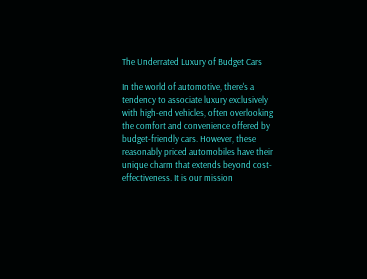The Underrated Luxury of Budget Cars

In the world of automotive, there's a tendency to associate luxury exclusively with high-end vehicles, often overlooking the comfort and convenience offered by budget-friendly cars. However, these reasonably priced automobiles have their unique charm that extends beyond cost-effectiveness. It is our mission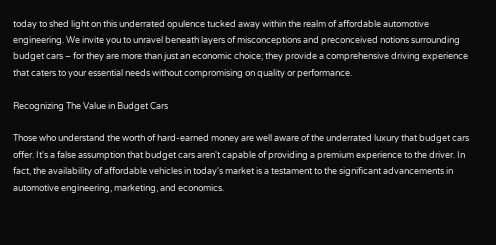today to shed light on this underrated opulence tucked away within the realm of affordable automotive engineering. We invite you to unravel beneath layers of misconceptions and preconceived notions surrounding budget cars – for they are more than just an economic choice; they provide a comprehensive driving experience that caters to your essential needs without compromising on quality or performance.

Recognizing The Value in Budget Cars

Those who understand the worth of hard-earned money are well aware of the underrated luxury that budget cars offer. It's a false assumption that budget cars aren't capable of providing a premium experience to the driver. In fact, the availability of affordable vehicles in today's market is a testament to the significant advancements in automotive engineering, marketing, and economics.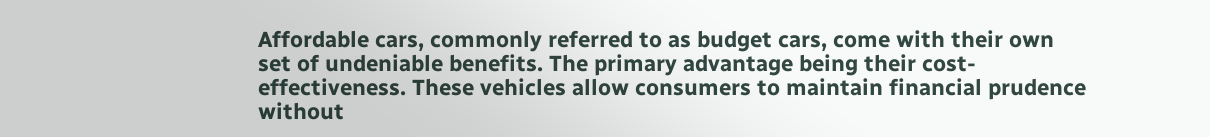Affordable cars, commonly referred to as budget cars, come with their own set of undeniable benefits. The primary advantage being their cost-effectiveness. These vehicles allow consumers to maintain financial prudence without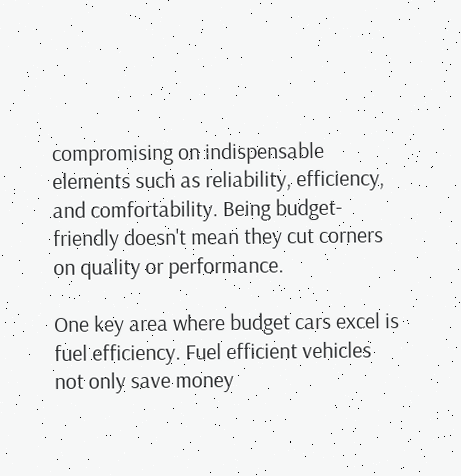compromising on indispensable elements such as reliability, efficiency, and comfortability. Being budget-friendly doesn't mean they cut corners on quality or performance.

One key area where budget cars excel is fuel efficiency. Fuel efficient vehicles not only save money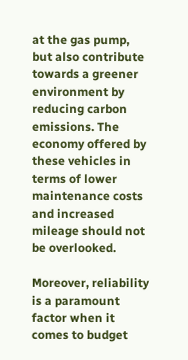at the gas pump, but also contribute towards a greener environment by reducing carbon emissions. The economy offered by these vehicles in terms of lower maintenance costs and increased mileage should not be overlooked.

Moreover, reliability is a paramount factor when it comes to budget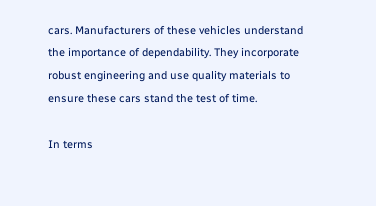cars. Manufacturers of these vehicles understand the importance of dependability. They incorporate robust engineering and use quality materials to ensure these cars stand the test of time.

In terms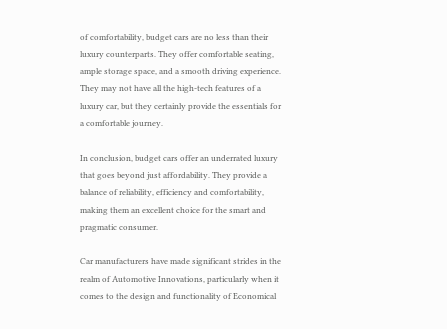of comfortability, budget cars are no less than their luxury counterparts. They offer comfortable seating, ample storage space, and a smooth driving experience. They may not have all the high-tech features of a luxury car, but they certainly provide the essentials for a comfortable journey.

In conclusion, budget cars offer an underrated luxury that goes beyond just affordability. They provide a balance of reliability, efficiency and comfortability, making them an excellent choice for the smart and pragmatic consumer.

Car manufacturers have made significant strides in the realm of Automotive Innovations, particularly when it comes to the design and functionality of Economical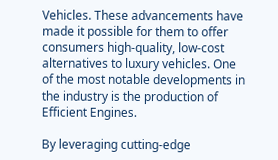Vehicles. These advancements have made it possible for them to offer consumers high-quality, low-cost alternatives to luxury vehicles. One of the most notable developments in the industry is the production of Efficient Engines.

By leveraging cutting-edge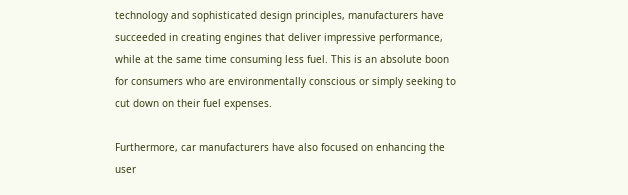technology and sophisticated design principles, manufacturers have succeeded in creating engines that deliver impressive performance, while at the same time consuming less fuel. This is an absolute boon for consumers who are environmentally conscious or simply seeking to cut down on their fuel expenses.

Furthermore, car manufacturers have also focused on enhancing the user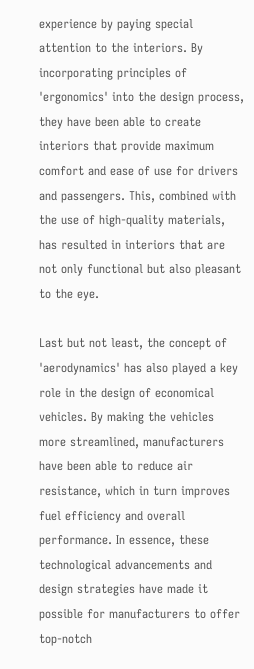experience by paying special attention to the interiors. By incorporating principles of 'ergonomics' into the design process, they have been able to create interiors that provide maximum comfort and ease of use for drivers and passengers. This, combined with the use of high-quality materials, has resulted in interiors that are not only functional but also pleasant to the eye.

Last but not least, the concept of 'aerodynamics' has also played a key role in the design of economical vehicles. By making the vehicles more streamlined, manufacturers have been able to reduce air resistance, which in turn improves fuel efficiency and overall performance. In essence, these technological advancements and design strategies have made it possible for manufacturers to offer top-notch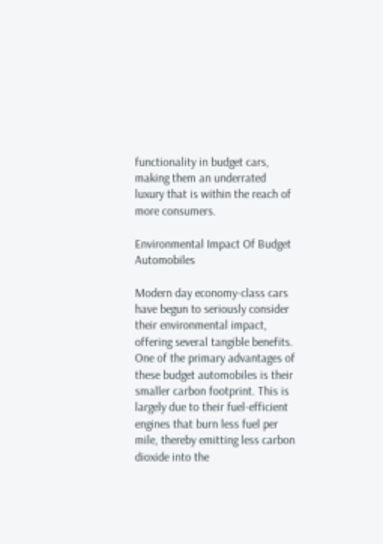functionality in budget cars, making them an underrated luxury that is within the reach of more consumers.

Environmental Impact Of Budget Automobiles

Modern day economy-class cars have begun to seriously consider their environmental impact, offering several tangible benefits. One of the primary advantages of these budget automobiles is their smaller carbon footprint. This is largely due to their fuel-efficient engines that burn less fuel per mile, thereby emitting less carbon dioxide into the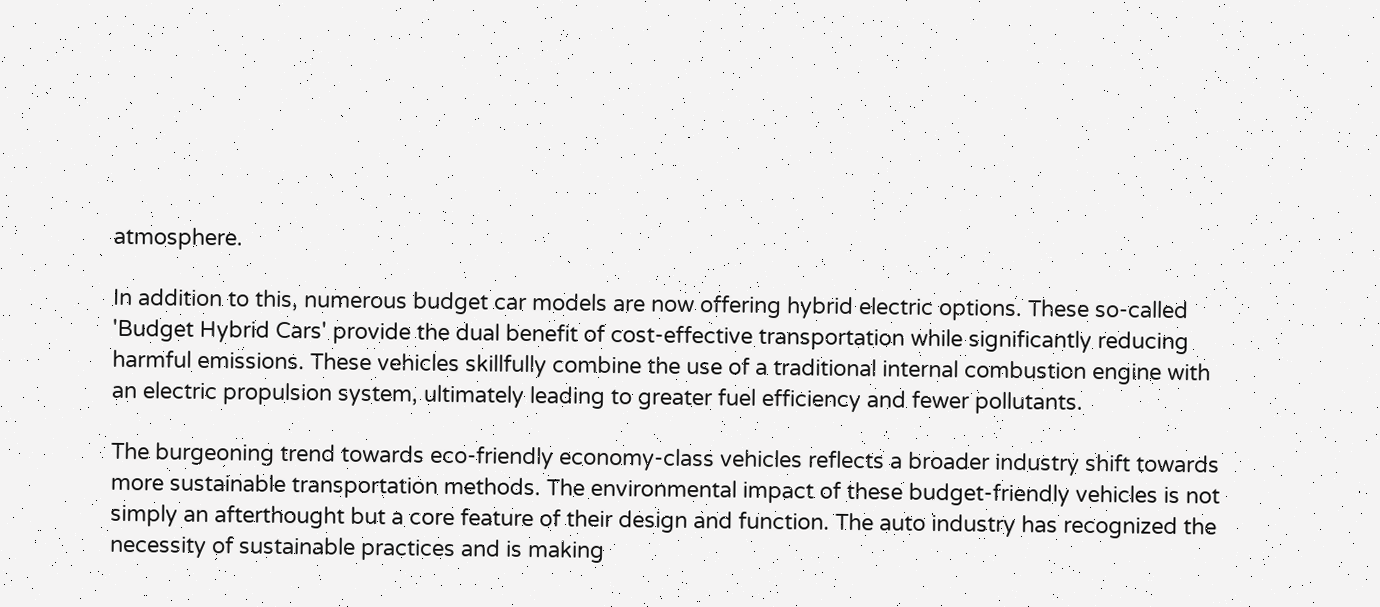atmosphere.

In addition to this, numerous budget car models are now offering hybrid electric options. These so-called 'Budget Hybrid Cars' provide the dual benefit of cost-effective transportation while significantly reducing harmful emissions. These vehicles skillfully combine the use of a traditional internal combustion engine with an electric propulsion system, ultimately leading to greater fuel efficiency and fewer pollutants.

The burgeoning trend towards eco-friendly economy-class vehicles reflects a broader industry shift towards more sustainable transportation methods. The environmental impact of these budget-friendly vehicles is not simply an afterthought but a core feature of their design and function. The auto industry has recognized the necessity of sustainable practices and is making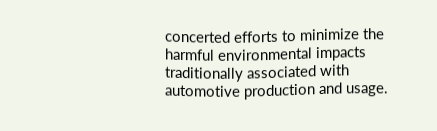concerted efforts to minimize the harmful environmental impacts traditionally associated with automotive production and usage.